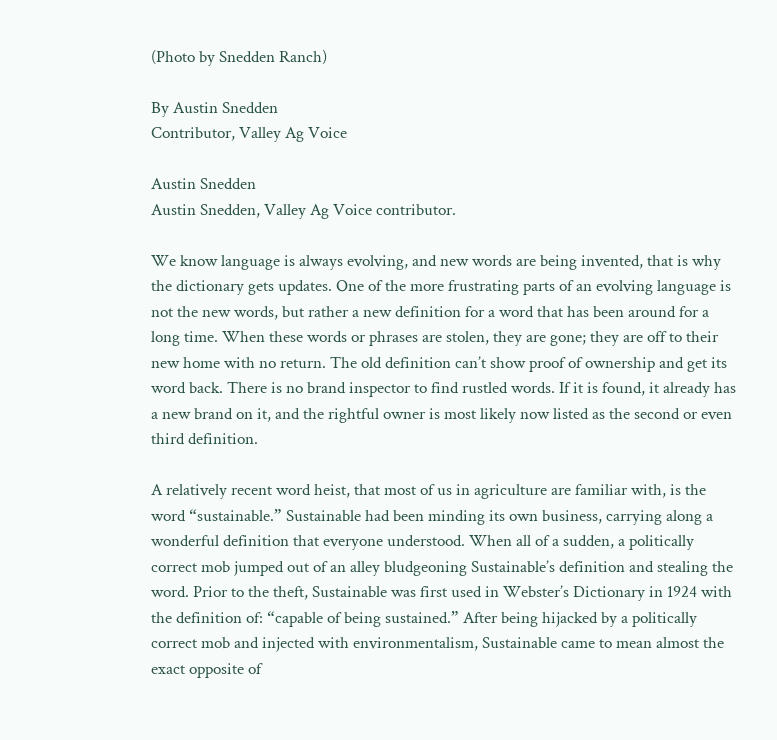(Photo by Snedden Ranch)

By Austin Snedden
Contributor, Valley Ag Voice

Austin Snedden
Austin Snedden, Valley Ag Voice contributor.

We know language is always evolving, and new words are being invented, that is why the dictionary gets updates. One of the more frustrating parts of an evolving language is not the new words, but rather a new definition for a word that has been around for a long time. When these words or phrases are stolen, they are gone; they are off to their new home with no return. The old definition can’t show proof of ownership and get its word back. There is no brand inspector to find rustled words. If it is found, it already has a new brand on it, and the rightful owner is most likely now listed as the second or even third definition.

A relatively recent word heist, that most of us in agriculture are familiar with, is the word “sustainable.” Sustainable had been minding its own business, carrying along a wonderful definition that everyone understood. When all of a sudden, a politically correct mob jumped out of an alley bludgeoning Sustainable’s definition and stealing the word. Prior to the theft, Sustainable was first used in Webster’s Dictionary in 1924 with the definition of: “capable of being sustained.” After being hijacked by a politically correct mob and injected with environmentalism, Sustainable came to mean almost the exact opposite of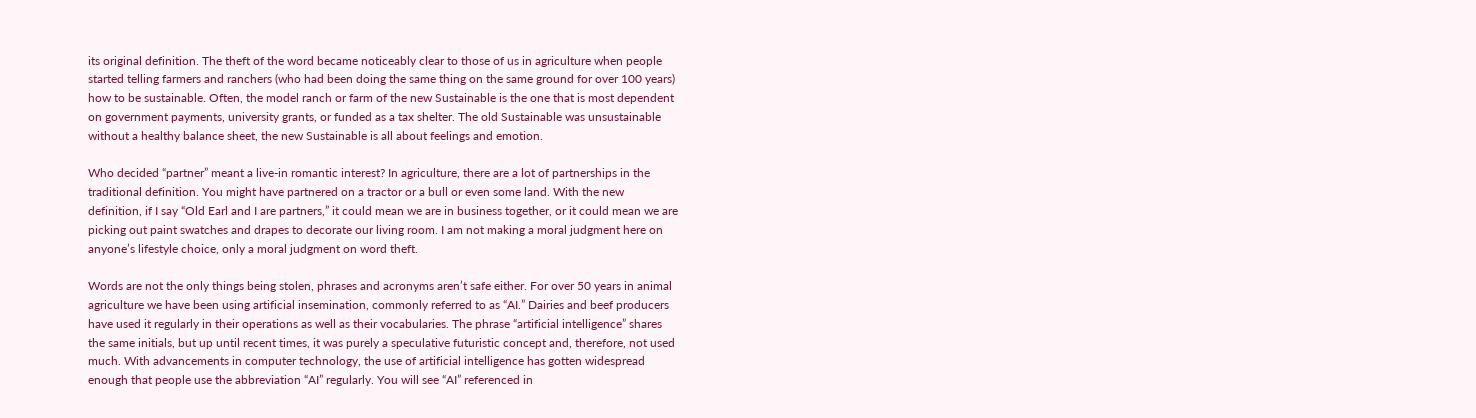its original definition. The theft of the word became noticeably clear to those of us in agriculture when people started telling farmers and ranchers (who had been doing the same thing on the same ground for over 100 years) how to be sustainable. Often, the model ranch or farm of the new Sustainable is the one that is most dependent on government payments, university grants, or funded as a tax shelter. The old Sustainable was unsustainable without a healthy balance sheet, the new Sustainable is all about feelings and emotion.

Who decided “partner” meant a live-in romantic interest? In agriculture, there are a lot of partnerships in the traditional definition. You might have partnered on a tractor or a bull or even some land. With the new definition, if I say “Old Earl and I are partners,” it could mean we are in business together, or it could mean we are picking out paint swatches and drapes to decorate our living room. I am not making a moral judgment here on anyone’s lifestyle choice, only a moral judgment on word theft.

Words are not the only things being stolen, phrases and acronyms aren’t safe either. For over 50 years in animal agriculture we have been using artificial insemination, commonly referred to as “AI.” Dairies and beef producers have used it regularly in their operations as well as their vocabularies. The phrase “artificial intelligence” shares the same initials, but up until recent times, it was purely a speculative futuristic concept and, therefore, not used much. With advancements in computer technology, the use of artificial intelligence has gotten widespread enough that people use the abbreviation “AI” regularly. You will see “AI” referenced in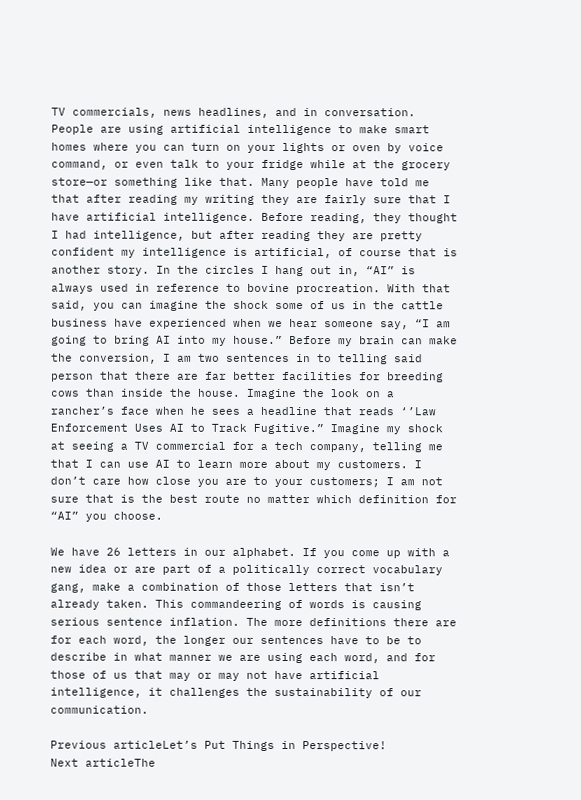TV commercials, news headlines, and in conversation. People are using artificial intelligence to make smart homes where you can turn on your lights or oven by voice command, or even talk to your fridge while at the grocery store—or something like that. Many people have told me that after reading my writing they are fairly sure that I have artificial intelligence. Before reading, they thought I had intelligence, but after reading they are pretty confident my intelligence is artificial, of course that is another story. In the circles I hang out in, “AI” is always used in reference to bovine procreation. With that said, you can imagine the shock some of us in the cattle business have experienced when we hear someone say, “I am going to bring AI into my house.” Before my brain can make the conversion, I am two sentences in to telling said person that there are far better facilities for breeding cows than inside the house. Imagine the look on a rancher’s face when he sees a headline that reads ‘’Law Enforcement Uses AI to Track Fugitive.” Imagine my shock at seeing a TV commercial for a tech company, telling me that I can use AI to learn more about my customers. I don’t care how close you are to your customers; I am not sure that is the best route no matter which definition for “AI” you choose.

We have 26 letters in our alphabet. If you come up with a new idea or are part of a politically correct vocabulary gang, make a combination of those letters that isn’t already taken. This commandeering of words is causing serious sentence inflation. The more definitions there are for each word, the longer our sentences have to be to describe in what manner we are using each word, and for those of us that may or may not have artificial intelligence, it challenges the sustainability of our communication.

Previous articleLet’s Put Things in Perspective!
Next articleThe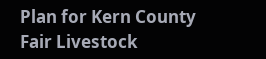Plan for Kern County Fair Livestock